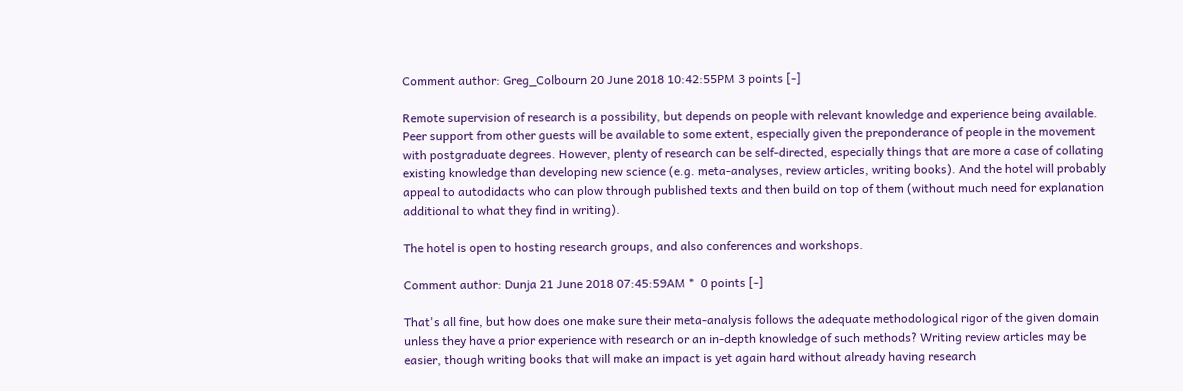Comment author: Greg_Colbourn 20 June 2018 10:42:55PM 3 points [-]

Remote supervision of research is a possibility, but depends on people with relevant knowledge and experience being available. Peer support from other guests will be available to some extent, especially given the preponderance of people in the movement with postgraduate degrees. However, plenty of research can be self-directed, especially things that are more a case of collating existing knowledge than developing new science (e.g. meta-analyses, review articles, writing books). And the hotel will probably appeal to autodidacts who can plow through published texts and then build on top of them (without much need for explanation additional to what they find in writing).

The hotel is open to hosting research groups, and also conferences and workshops.

Comment author: Dunja 21 June 2018 07:45:59AM *  0 points [-]

That's all fine, but how does one make sure their meta-analysis follows the adequate methodological rigor of the given domain unless they have a prior experience with research or an in-depth knowledge of such methods? Writing review articles may be easier, though writing books that will make an impact is yet again hard without already having research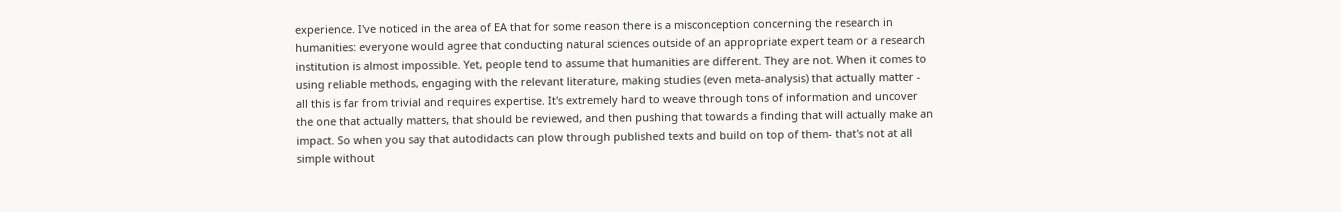experience. I've noticed in the area of EA that for some reason there is a misconception concerning the research in humanities: everyone would agree that conducting natural sciences outside of an appropriate expert team or a research institution is almost impossible. Yet, people tend to assume that humanities are different. They are not. When it comes to using reliable methods, engaging with the relevant literature, making studies (even meta-analysis) that actually matter - all this is far from trivial and requires expertise. It's extremely hard to weave through tons of information and uncover the one that actually matters, that should be reviewed, and then pushing that towards a finding that will actually make an impact. So when you say that autodidacts can plow through published texts and build on top of them- that's not at all simple without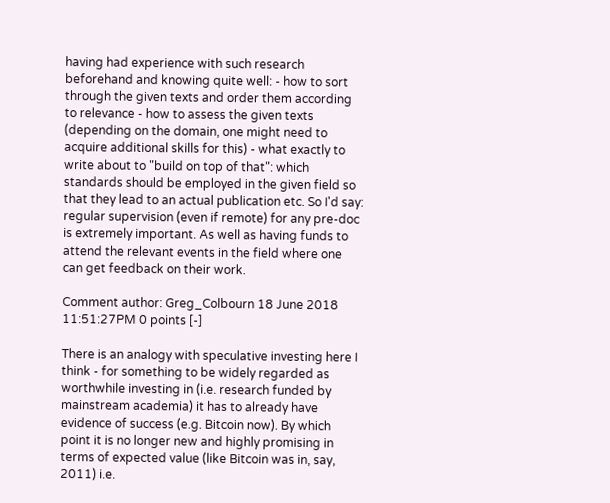having had experience with such research beforehand and knowing quite well: - how to sort through the given texts and order them according to relevance - how to assess the given texts (depending on the domain, one might need to acquire additional skills for this) - what exactly to write about to "build on top of that": which standards should be employed in the given field so that they lead to an actual publication etc. So I'd say: regular supervision (even if remote) for any pre-doc is extremely important. As well as having funds to attend the relevant events in the field where one can get feedback on their work.

Comment author: Greg_Colbourn 18 June 2018 11:51:27PM 0 points [-]

There is an analogy with speculative investing here I think - for something to be widely regarded as worthwhile investing in (i.e. research funded by mainstream academia) it has to already have evidence of success (e.g. Bitcoin now). By which point it is no longer new and highly promising in terms of expected value (like Bitcoin was in, say, 2011) i.e.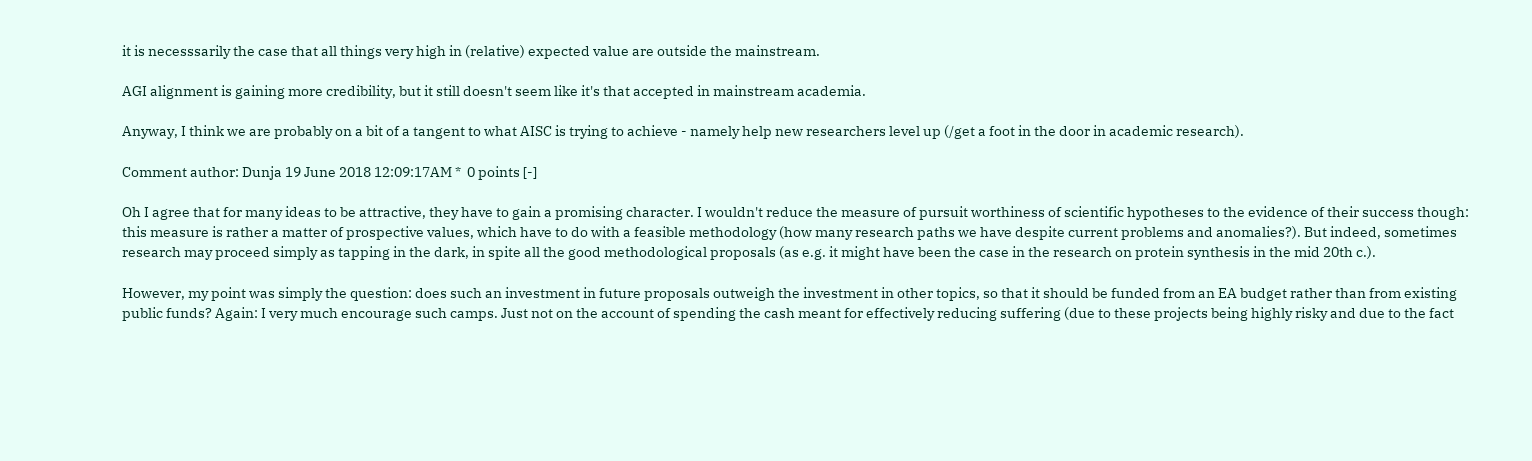it is necesssarily the case that all things very high in (relative) expected value are outside the mainstream.

AGI alignment is gaining more credibility, but it still doesn't seem like it's that accepted in mainstream academia.

Anyway, I think we are probably on a bit of a tangent to what AISC is trying to achieve - namely help new researchers level up (/get a foot in the door in academic research).

Comment author: Dunja 19 June 2018 12:09:17AM *  0 points [-]

Oh I agree that for many ideas to be attractive, they have to gain a promising character. I wouldn't reduce the measure of pursuit worthiness of scientific hypotheses to the evidence of their success though: this measure is rather a matter of prospective values, which have to do with a feasible methodology (how many research paths we have despite current problems and anomalies?). But indeed, sometimes research may proceed simply as tapping in the dark, in spite all the good methodological proposals (as e.g. it might have been the case in the research on protein synthesis in the mid 20th c.).

However, my point was simply the question: does such an investment in future proposals outweigh the investment in other topics, so that it should be funded from an EA budget rather than from existing public funds? Again: I very much encourage such camps. Just not on the account of spending the cash meant for effectively reducing suffering (due to these projects being highly risky and due to the fact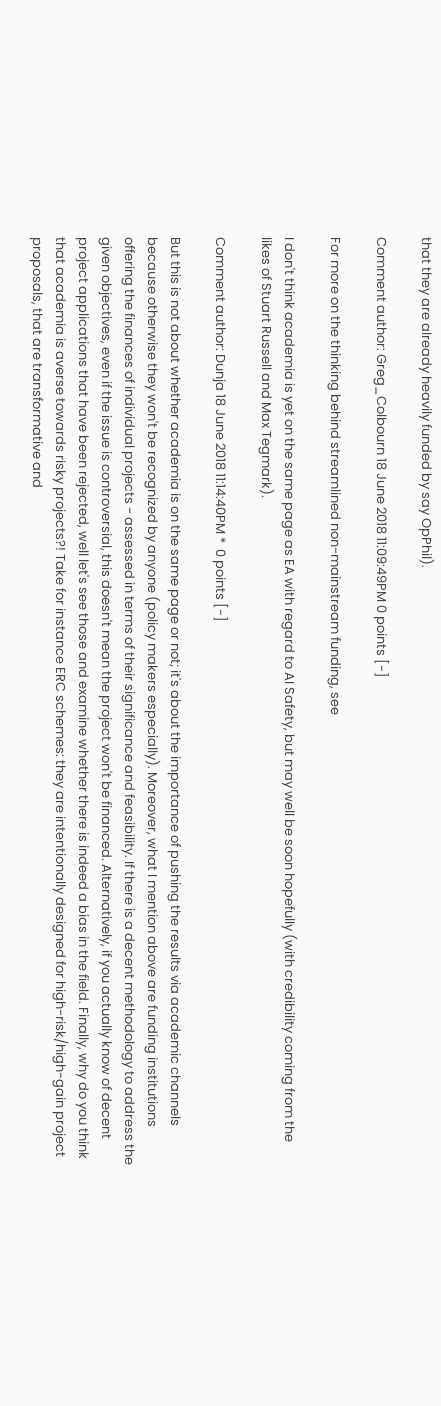that they are already heavily funded by say OpPhil).

Comment author: Greg_Colbourn 18 June 2018 11:09:49PM 0 points [-]

For more on the thinking behind streamlined non-mainstream funding, see

I don't think academia is yet on the same page as EA with regard to AI Safety, but may well be soon hopefully (with credibility coming from the likes of Stuart Russell and Max Tegmark).

Comment author: Dunja 18 June 2018 11:14:40PM *  0 points [-]

But this is not about whether academia is on the same page or not; it's about the importance of pushing the results via academic channels because otherwise they won't be recognized by anyone (policy makers especially). Moreover, what I mention above are funding institutions offering the finances of individual projects - assessed in terms of their significance and feasibility. If there is a decent methodology to address the given objectives, even if the issue is controversial, this doesn't mean the project won't be financed. Alternatively, if you actually know of decent project applications that have been rejected, well let's see those and examine whether there is indeed a bias in the field. Finally, why do you think that academia is averse towards risky projects?! Take for instance ERC schemes: they are intentionally designed for high-risk/high-gain project proposals, that are transformative and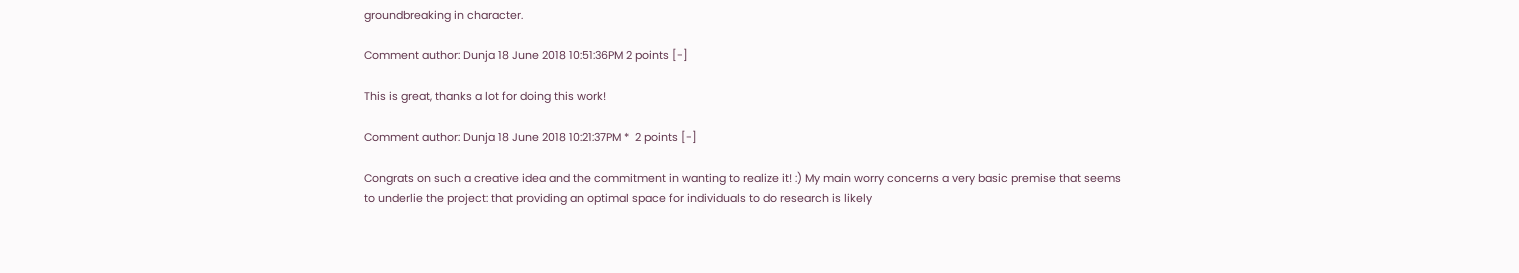groundbreaking in character.

Comment author: Dunja 18 June 2018 10:51:36PM 2 points [-]

This is great, thanks a lot for doing this work!

Comment author: Dunja 18 June 2018 10:21:37PM *  2 points [-]

Congrats on such a creative idea and the commitment in wanting to realize it! :) My main worry concerns a very basic premise that seems to underlie the project: that providing an optimal space for individuals to do research is likely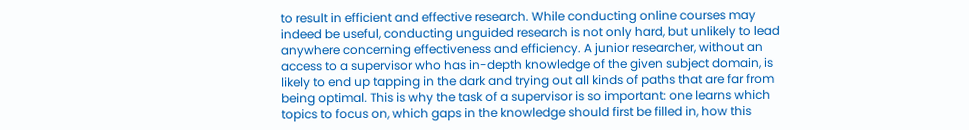to result in efficient and effective research. While conducting online courses may indeed be useful, conducting unguided research is not only hard, but unlikely to lead anywhere concerning effectiveness and efficiency. A junior researcher, without an access to a supervisor who has in-depth knowledge of the given subject domain, is likely to end up tapping in the dark and trying out all kinds of paths that are far from being optimal. This is why the task of a supervisor is so important: one learns which topics to focus on, which gaps in the knowledge should first be filled in, how this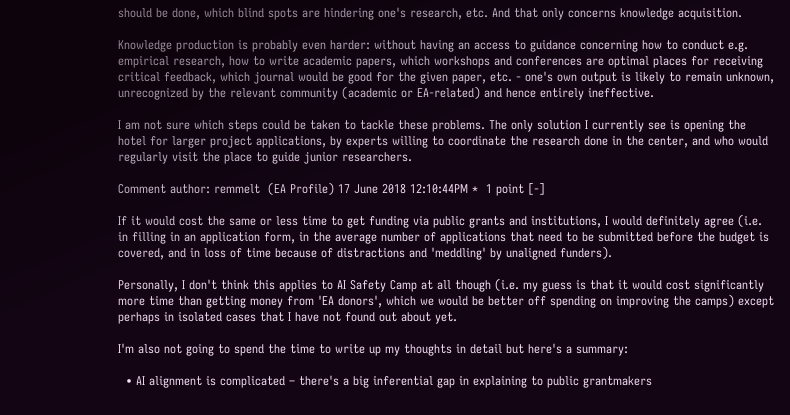should be done, which blind spots are hindering one's research, etc. And that only concerns knowledge acquisition.

Knowledge production is probably even harder: without having an access to guidance concerning how to conduct e.g. empirical research, how to write academic papers, which workshops and conferences are optimal places for receiving critical feedback, which journal would be good for the given paper, etc. - one's own output is likely to remain unknown, unrecognized by the relevant community (academic or EA-related) and hence entirely ineffective.

I am not sure which steps could be taken to tackle these problems. The only solution I currently see is opening the hotel for larger project applications, by experts willing to coordinate the research done in the center, and who would regularly visit the place to guide junior researchers.

Comment author: remmelt  (EA Profile) 17 June 2018 12:10:44PM *  1 point [-]

If it would cost the same or less time to get funding via public grants and institutions, I would definitely agree (i.e. in filling in an application form, in the average number of applications that need to be submitted before the budget is covered, and in loss of time because of distractions and 'meddling' by unaligned funders).

Personally, I don't think this applies to AI Safety Camp at all though (i.e. my guess is that it would cost significantly more time than getting money from 'EA donors', which we would be better off spending on improving the camps) except perhaps in isolated cases that I have not found out about yet.

I'm also not going to spend the time to write up my thoughts in detail but here's a summary:

  • AI alignment is complicated – there's a big inferential gap in explaining to public grantmakers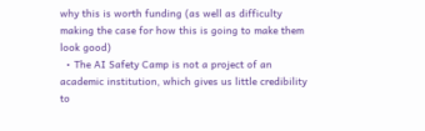why this is worth funding (as well as difficulty making the case for how this is going to make them look good)
  • The AI Safety Camp is not a project of an academic institution, which gives us little credibility to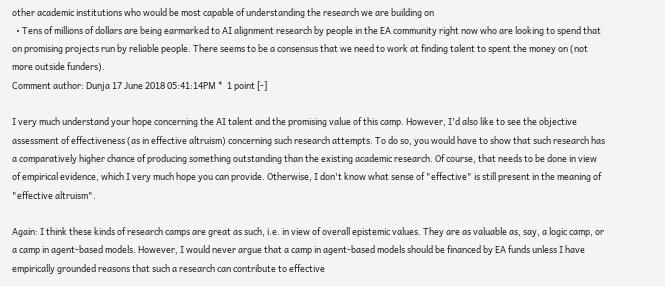other academic institutions who would be most capable of understanding the research we are building on
  • Tens of millions of dollars are being earmarked to AI alignment research by people in the EA community right now who are looking to spend that on promising projects run by reliable people. There seems to be a consensus that we need to work at finding talent to spent the money on (not more outside funders).
Comment author: Dunja 17 June 2018 05:41:14PM *  1 point [-]

I very much understand your hope concerning the AI talent and the promising value of this camp. However, I'd also like to see the objective assessment of effectiveness (as in effective altruism) concerning such research attempts. To do so, you would have to show that such research has a comparatively higher chance of producing something outstanding than the existing academic research. Of course, that needs to be done in view of empirical evidence, which I very much hope you can provide. Otherwise, I don't know what sense of "effective" is still present in the meaning of "effective altruism".

Again: I think these kinds of research camps are great as such, i.e. in view of overall epistemic values. They are as valuable as, say, a logic camp, or a camp in agent-based models. However, I would never argue that a camp in agent-based models should be financed by EA funds unless I have empirically grounded reasons that such a research can contribute to effective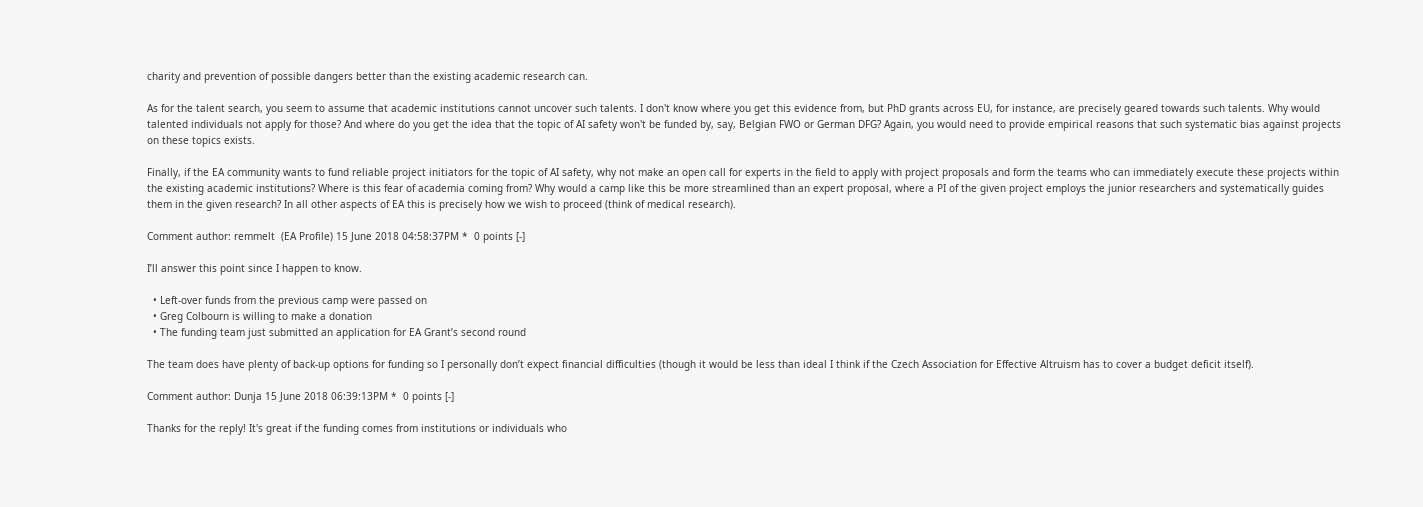charity and prevention of possible dangers better than the existing academic research can.

As for the talent search, you seem to assume that academic institutions cannot uncover such talents. I don't know where you get this evidence from, but PhD grants across EU, for instance, are precisely geared towards such talents. Why would talented individuals not apply for those? And where do you get the idea that the topic of AI safety won't be funded by, say, Belgian FWO or German DFG? Again, you would need to provide empirical reasons that such systematic bias against projects on these topics exists.

Finally, if the EA community wants to fund reliable project initiators for the topic of AI safety, why not make an open call for experts in the field to apply with project proposals and form the teams who can immediately execute these projects within the existing academic institutions? Where is this fear of academia coming from? Why would a camp like this be more streamlined than an expert proposal, where a PI of the given project employs the junior researchers and systematically guides them in the given research? In all other aspects of EA this is precisely how we wish to proceed (think of medical research).

Comment author: remmelt  (EA Profile) 15 June 2018 04:58:37PM *  0 points [-]

I’ll answer this point since I happen to know.

  • Left-over funds from the previous camp were passed on
  • Greg Colbourn is willing to make a donation
  • The funding team just submitted an application for EA Grant’s second round

The team does have plenty of back-up options for funding so I personally don’t expect financial difficulties (though it would be less than ideal I think if the Czech Association for Effective Altruism has to cover a budget deficit itself).

Comment author: Dunja 15 June 2018 06:39:13PM *  0 points [-]

Thanks for the reply! It's great if the funding comes from institutions or individuals who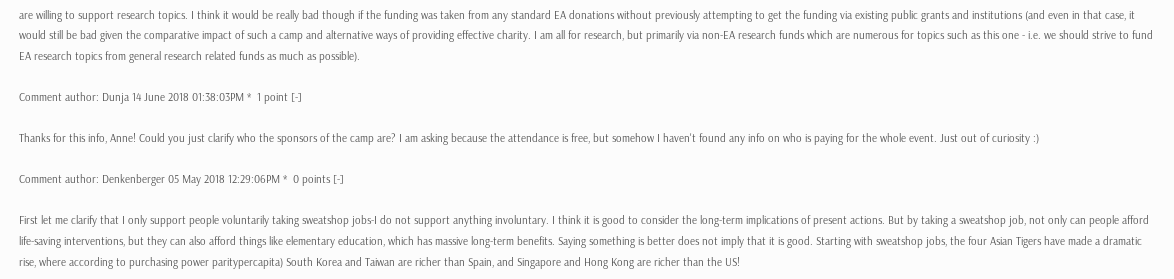are willing to support research topics. I think it would be really bad though if the funding was taken from any standard EA donations without previously attempting to get the funding via existing public grants and institutions (and even in that case, it would still be bad given the comparative impact of such a camp and alternative ways of providing effective charity. I am all for research, but primarily via non-EA research funds which are numerous for topics such as this one - i.e. we should strive to fund EA research topics from general research related funds as much as possible).

Comment author: Dunja 14 June 2018 01:38:03PM *  1 point [-]

Thanks for this info, Anne! Could you just clarify who the sponsors of the camp are? I am asking because the attendance is free, but somehow I haven't found any info on who is paying for the whole event. Just out of curiosity :)

Comment author: Denkenberger 05 May 2018 12:29:06PM *  0 points [-]

First let me clarify that I only support people voluntarily taking sweatshop jobs-I do not support anything involuntary. I think it is good to consider the long-term implications of present actions. But by taking a sweatshop job, not only can people afford life-saving interventions, but they can also afford things like elementary education, which has massive long-term benefits. Saying something is better does not imply that it is good. Starting with sweatshop jobs, the four Asian Tigers have made a dramatic rise, where according to purchasing power paritypercapita) South Korea and Taiwan are richer than Spain, and Singapore and Hong Kong are richer than the US!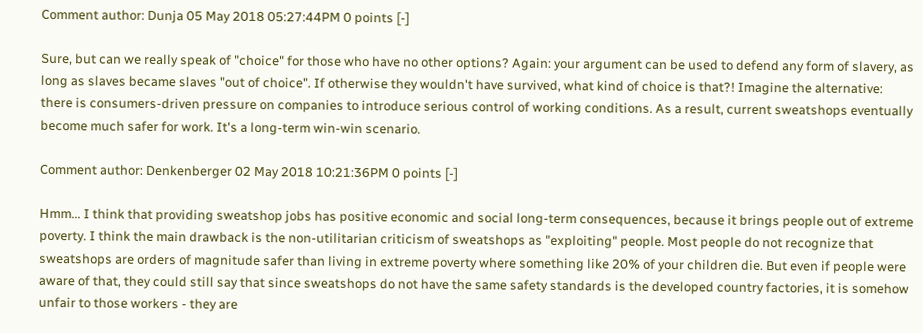Comment author: Dunja 05 May 2018 05:27:44PM 0 points [-]

Sure, but can we really speak of "choice" for those who have no other options? Again: your argument can be used to defend any form of slavery, as long as slaves became slaves "out of choice". If otherwise they wouldn't have survived, what kind of choice is that?! Imagine the alternative: there is consumers-driven pressure on companies to introduce serious control of working conditions. As a result, current sweatshops eventually become much safer for work. It's a long-term win-win scenario.

Comment author: Denkenberger 02 May 2018 10:21:36PM 0 points [-]

Hmm... I think that providing sweatshop jobs has positive economic and social long-term consequences, because it brings people out of extreme poverty. I think the main drawback is the non-utilitarian criticism of sweatshops as "exploiting" people. Most people do not recognize that sweatshops are orders of magnitude safer than living in extreme poverty where something like 20% of your children die. But even if people were aware of that, they could still say that since sweatshops do not have the same safety standards is the developed country factories, it is somehow unfair to those workers - they are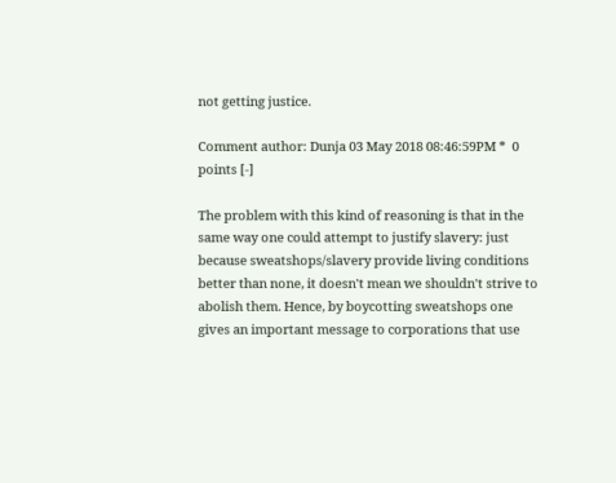not getting justice.

Comment author: Dunja 03 May 2018 08:46:59PM *  0 points [-]

The problem with this kind of reasoning is that in the same way one could attempt to justify slavery: just because sweatshops/slavery provide living conditions better than none, it doesn't mean we shouldn't strive to abolish them. Hence, by boycotting sweatshops one gives an important message to corporations that use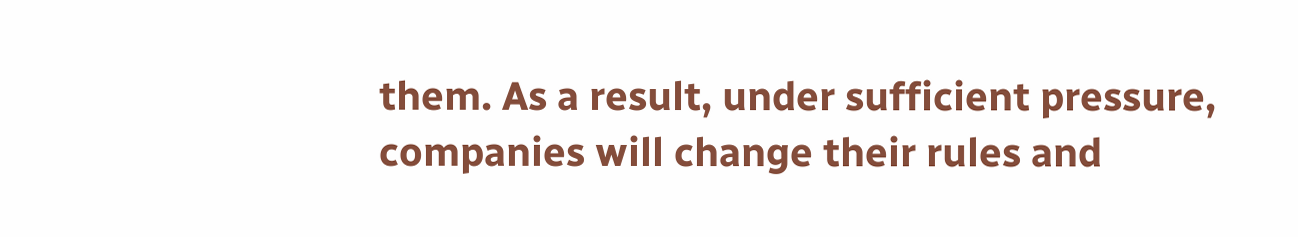them. As a result, under sufficient pressure, companies will change their rules and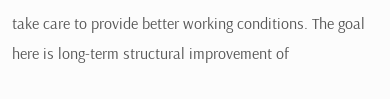take care to provide better working conditions. The goal here is long-term structural improvement of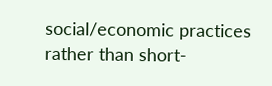social/economic practices rather than short-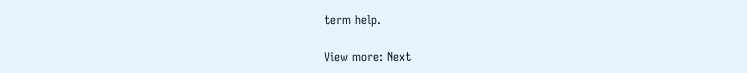term help.

View more: Next